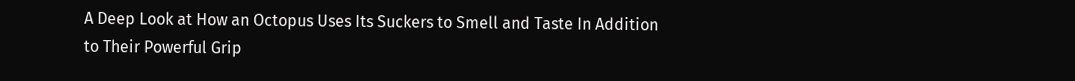A Deep Look at How an Octopus Uses Its Suckers to Smell and Taste In Addition to Their Powerful Grip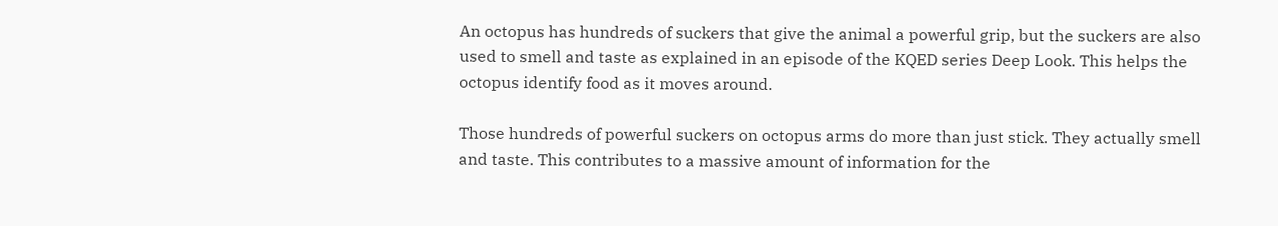An octopus has hundreds of suckers that give the animal a powerful grip, but the suckers are also used to smell and taste as explained in an episode of the KQED series Deep Look. This helps the octopus identify food as it moves around.

Those hundreds of powerful suckers on octopus arms do more than just stick. They actually smell and taste. This contributes to a massive amount of information for the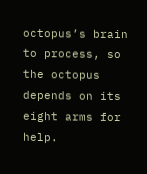octopus’s brain to process, so the octopus depends on its eight arms for help.